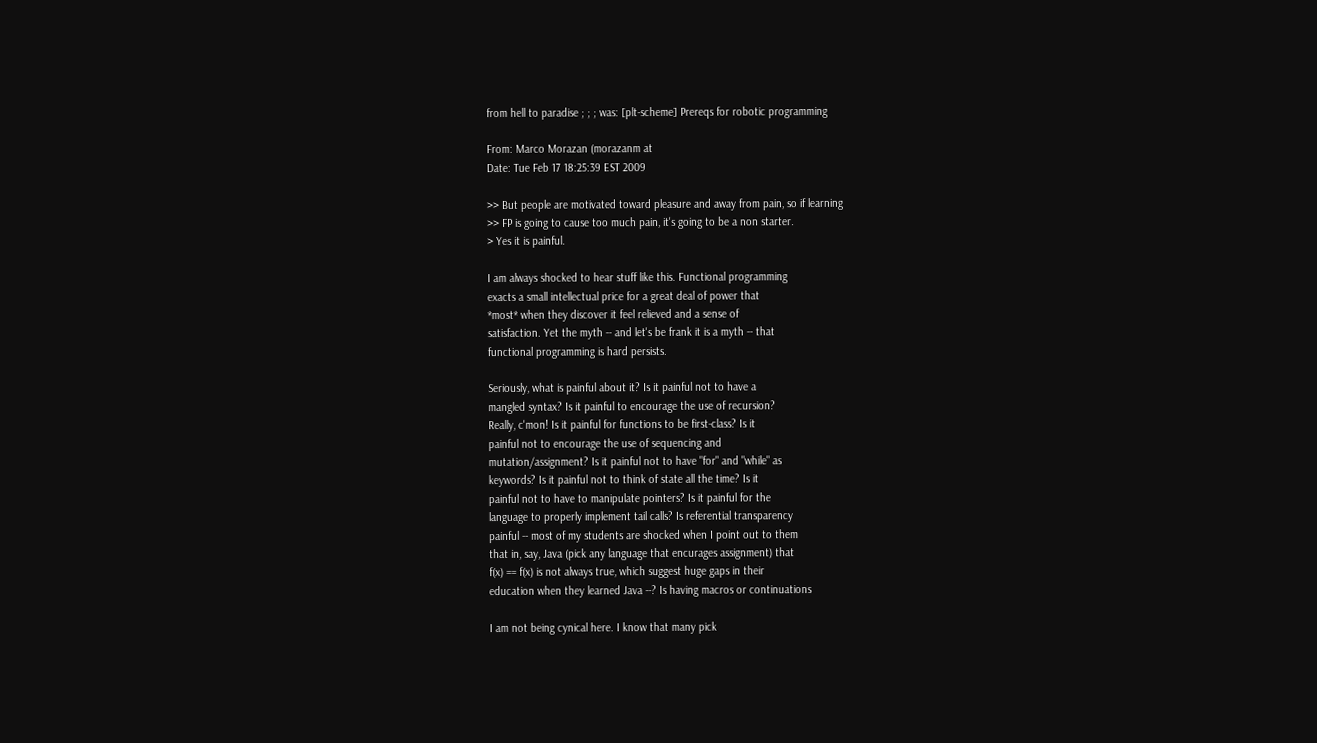from hell to paradise ; ; ; was: [plt-scheme] Prereqs for robotic programming

From: Marco Morazan (morazanm at
Date: Tue Feb 17 18:25:39 EST 2009

>> But people are motivated toward pleasure and away from pain, so if learning
>> FP is going to cause too much pain, it's going to be a non starter.
> Yes it is painful.

I am always shocked to hear stuff like this. Functional programming
exacts a small intellectual price for a great deal of power that
*most* when they discover it feel relieved and a sense of
satisfaction. Yet the myth -- and let's be frank it is a myth -- that
functional programming is hard persists.

Seriously, what is painful about it? Is it painful not to have a
mangled syntax? Is it painful to encourage the use of recursion?
Really, c'mon! Is it painful for functions to be first-class? Is it
painful not to encourage the use of sequencing and
mutation/assignment? Is it painful not to have "for" and "while" as
keywords? Is it painful not to think of state all the time? Is it
painful not to have to manipulate pointers? Is it painful for the
language to properly implement tail calls? Is referential transparency
painful -- most of my students are shocked when I point out to them
that in, say, Java (pick any language that encurages assignment) that
f(x) == f(x) is not always true, which suggest huge gaps in their
education when they learned Java --? Is having macros or continuations

I am not being cynical here. I know that many pick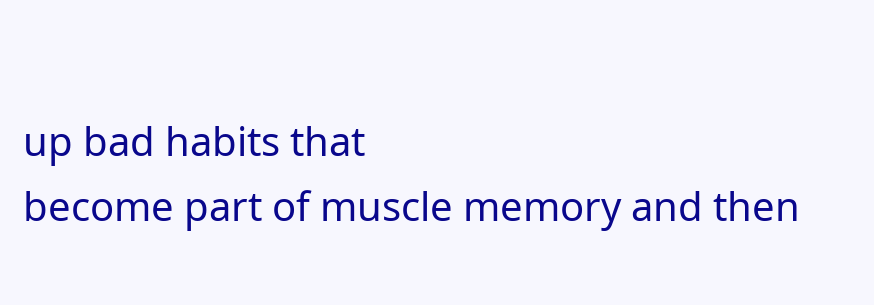up bad habits that
become part of muscle memory and then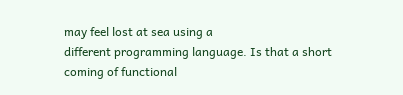may feel lost at sea using a
different programming language. Is that a short coming of functional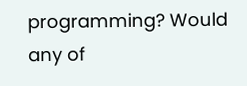programming? Would any of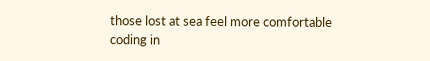those lost at sea feel more comfortable
coding in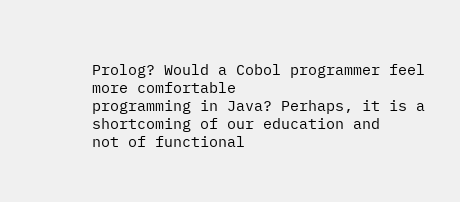Prolog? Would a Cobol programmer feel more comfortable
programming in Java? Perhaps, it is a shortcoming of our education and
not of functional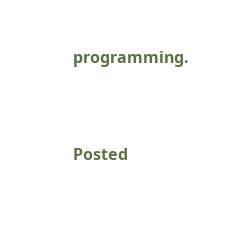programming.




Posted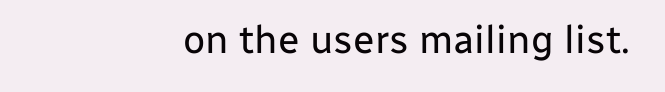on the users mailing list.